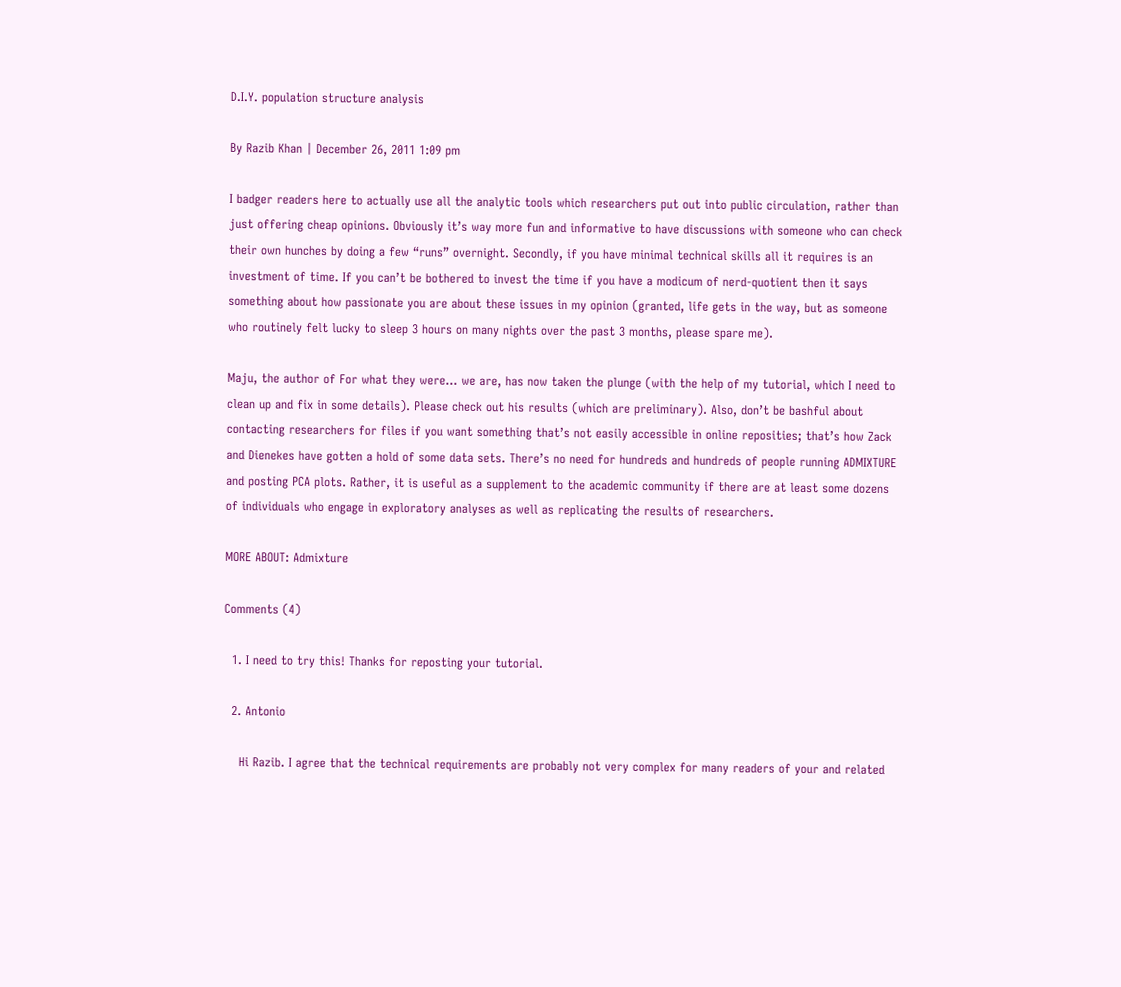D.I.Y. population structure analysis

By Razib Khan | December 26, 2011 1:09 pm

I badger readers here to actually use all the analytic tools which researchers put out into public circulation, rather than just offering cheap opinions. Obviously it’s way more fun and informative to have discussions with someone who can check their own hunches by doing a few “runs” overnight. Secondly, if you have minimal technical skills all it requires is an investment of time. If you can’t be bothered to invest the time if you have a modicum of nerd-quotient then it says something about how passionate you are about these issues in my opinion (granted, life gets in the way, but as someone who routinely felt lucky to sleep 3 hours on many nights over the past 3 months, please spare me).

Maju, the author of For what they were… we are, has now taken the plunge (with the help of my tutorial, which I need to clean up and fix in some details). Please check out his results (which are preliminary). Also, don’t be bashful about contacting researchers for files if you want something that’s not easily accessible in online reposities; that’s how Zack and Dienekes have gotten a hold of some data sets. There’s no need for hundreds and hundreds of people running ADMIXTURE and posting PCA plots. Rather, it is useful as a supplement to the academic community if there are at least some dozens of individuals who engage in exploratory analyses as well as replicating the results of researchers.

MORE ABOUT: Admixture

Comments (4)

  1. I need to try this! Thanks for reposting your tutorial.

  2. Antonio

    Hi Razib. I agree that the technical requirements are probably not very complex for many readers of your and related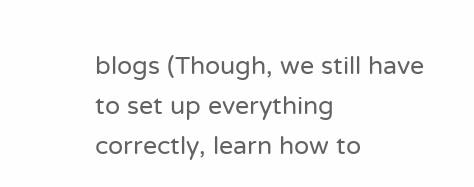blogs (Though, we still have to set up everything correctly, learn how to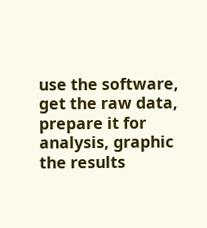use the software, get the raw data, prepare it for analysis, graphic the results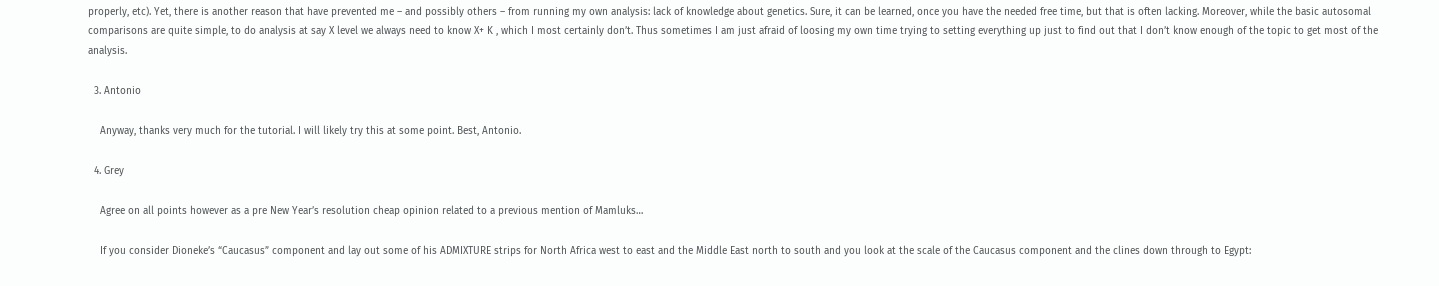properly, etc). Yet, there is another reason that have prevented me – and possibly others – from running my own analysis: lack of knowledge about genetics. Sure, it can be learned, once you have the needed free time, but that is often lacking. Moreover, while the basic autosomal comparisons are quite simple, to do analysis at say X level we always need to know X+ K , which I most certainly don’t. Thus sometimes I am just afraid of loosing my own time trying to setting everything up just to find out that I don’t know enough of the topic to get most of the analysis.

  3. Antonio

    Anyway, thanks very much for the tutorial. I will likely try this at some point. Best, Antonio.

  4. Grey

    Agree on all points however as a pre New Year’s resolution cheap opinion related to a previous mention of Mamluks…

    If you consider Dioneke’s “Caucasus” component and lay out some of his ADMIXTURE strips for North Africa west to east and the Middle East north to south and you look at the scale of the Caucasus component and the clines down through to Egypt: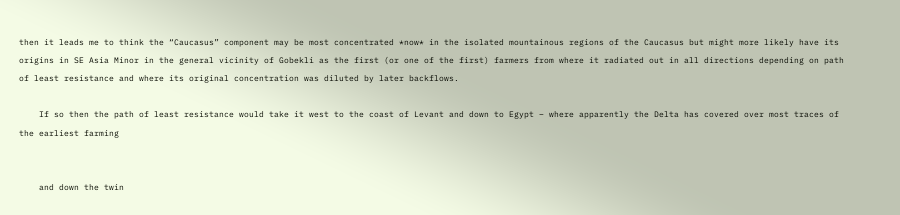then it leads me to think the “Caucasus” component may be most concentrated *now* in the isolated mountainous regions of the Caucasus but might more likely have its origins in SE Asia Minor in the general vicinity of Gobekli as the first (or one of the first) farmers from where it radiated out in all directions depending on path of least resistance and where its original concentration was diluted by later backflows.

    If so then the path of least resistance would take it west to the coast of Levant and down to Egypt – where apparently the Delta has covered over most traces of the earliest farming


    and down the twin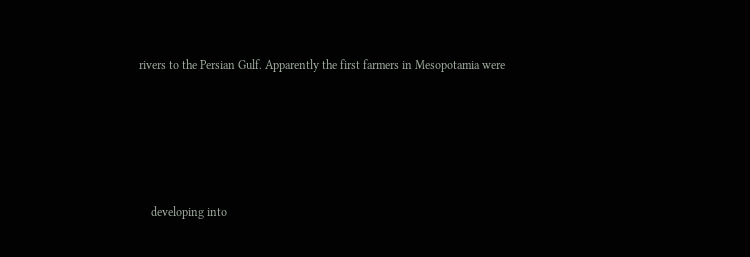rivers to the Persian Gulf. Apparently the first farmers in Mesopotamia were





    developing into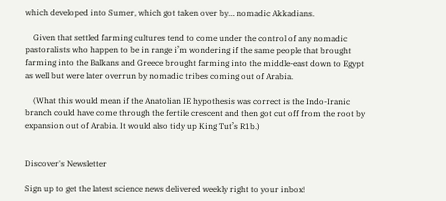which developed into Sumer, which got taken over by… nomadic Akkadians.

    Given that settled farming cultures tend to come under the control of any nomadic pastoralists who happen to be in range i’m wondering if the same people that brought farming into the Balkans and Greece brought farming into the middle-east down to Egypt as well but were later overrun by nomadic tribes coming out of Arabia.

    (What this would mean if the Anatolian IE hypothesis was correct is the Indo-Iranic branch could have come through the fertile crescent and then got cut off from the root by expansion out of Arabia. It would also tidy up King Tut’s R1b.)


Discover's Newsletter

Sign up to get the latest science news delivered weekly right to your inbox!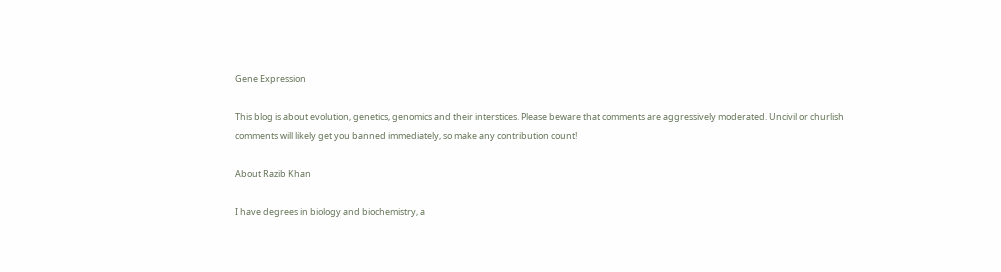Gene Expression

This blog is about evolution, genetics, genomics and their interstices. Please beware that comments are aggressively moderated. Uncivil or churlish comments will likely get you banned immediately, so make any contribution count!

About Razib Khan

I have degrees in biology and biochemistry, a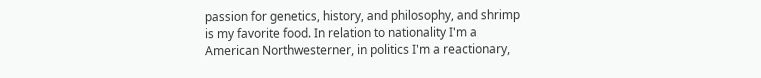passion for genetics, history, and philosophy, and shrimp is my favorite food. In relation to nationality I'm a American Northwesterner, in politics I'm a reactionary,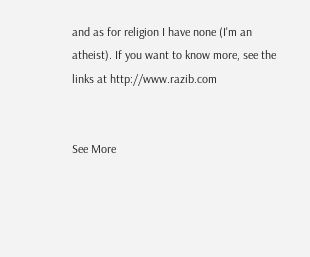and as for religion I have none (I'm an atheist). If you want to know more, see the links at http://www.razib.com


See More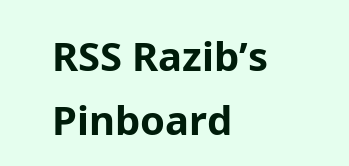RSS Razib’s Pinboard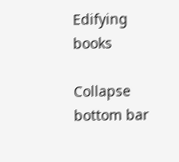Edifying books

Collapse bottom bar